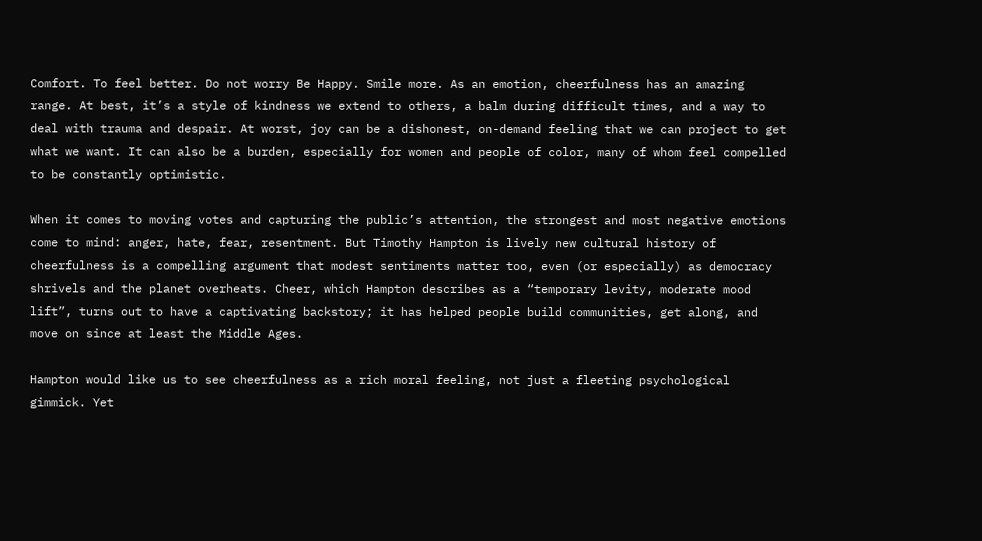Comfort. To feel better. Do not worry Be Happy. Smile more. As an emotion, cheerfulness has an amazing range. At best, it’s a style of kindness we extend to others, a balm during difficult times, and a way to deal with trauma and despair. At worst, joy can be a dishonest, on-demand feeling that we can project to get what we want. It can also be a burden, especially for women and people of color, many of whom feel compelled to be constantly optimistic.

When it comes to moving votes and capturing the public’s attention, the strongest and most negative emotions come to mind: anger, hate, fear, resentment. But Timothy Hampton is lively new cultural history of cheerfulness is a compelling argument that modest sentiments matter too, even (or especially) as democracy shrivels and the planet overheats. Cheer, which Hampton describes as a “temporary levity, moderate mood lift”, turns out to have a captivating backstory; it has helped people build communities, get along, and move on since at least the Middle Ages.

Hampton would like us to see cheerfulness as a rich moral feeling, not just a fleeting psychological gimmick. Yet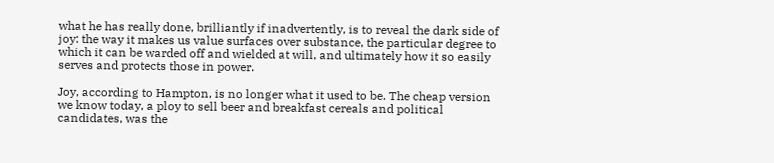what he has really done, brilliantly if inadvertently, is to reveal the dark side of joy: the way it makes us value surfaces over substance, the particular degree to which it can be warded off and wielded at will, and ultimately how it so easily serves and protects those in power.

Joy, according to Hampton, is no longer what it used to be. The cheap version we know today, a ploy to sell beer and breakfast cereals and political candidates, was the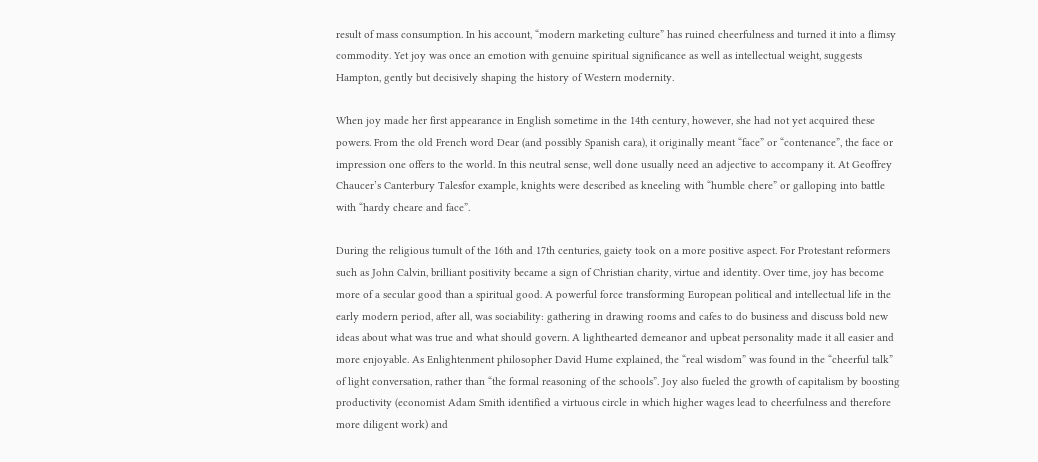result of mass consumption. In his account, “modern marketing culture” has ruined cheerfulness and turned it into a flimsy commodity. Yet joy was once an emotion with genuine spiritual significance as well as intellectual weight, suggests Hampton, gently but decisively shaping the history of Western modernity.

When joy made her first appearance in English sometime in the 14th century, however, she had not yet acquired these powers. From the old French word Dear (and possibly Spanish cara), it originally meant “face” or “contenance”, the face or impression one offers to the world. In this neutral sense, well done usually need an adjective to accompany it. At Geoffrey Chaucer’s Canterbury Talesfor example, knights were described as kneeling with “humble chere” or galloping into battle with “hardy cheare and face”.

During the religious tumult of the 16th and 17th centuries, gaiety took on a more positive aspect. For Protestant reformers such as John Calvin, brilliant positivity became a sign of Christian charity, virtue and identity. Over time, joy has become more of a secular good than a spiritual good. A powerful force transforming European political and intellectual life in the early modern period, after all, was sociability: gathering in drawing rooms and cafes to do business and discuss bold new ideas about what was true and what should govern. A lighthearted demeanor and upbeat personality made it all easier and more enjoyable. As Enlightenment philosopher David Hume explained, the “real wisdom” was found in the “cheerful talk” of light conversation, rather than “the formal reasoning of the schools”. Joy also fueled the growth of capitalism by boosting productivity (economist Adam Smith identified a virtuous circle in which higher wages lead to cheerfulness and therefore more diligent work) and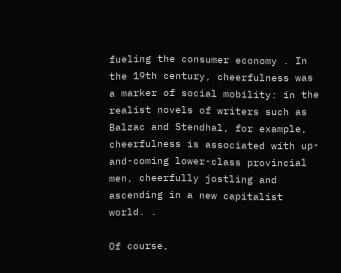fueling the consumer economy . In the 19th century, cheerfulness was a marker of social mobility: in the realist novels of writers such as Balzac and Stendhal, for example, cheerfulness is associated with up-and-coming lower-class provincial men, cheerfully jostling and ascending in a new capitalist world. .

Of course,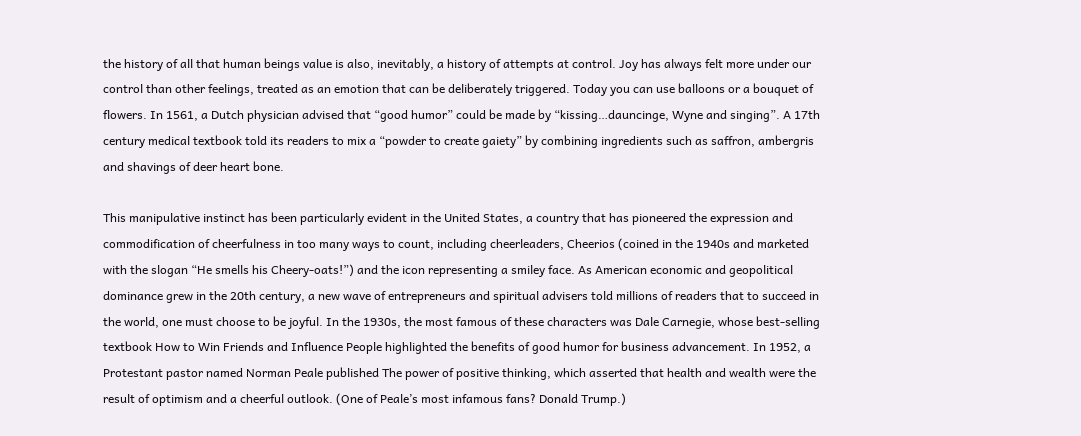the history of all that human beings value is also, inevitably, a history of attempts at control. Joy has always felt more under our control than other feelings, treated as an emotion that can be deliberately triggered. Today you can use balloons or a bouquet of flowers. In 1561, a Dutch physician advised that “good humor” could be made by “kissing…dauncinge, Wyne and singing”. A 17th century medical textbook told its readers to mix a “powder to create gaiety” by combining ingredients such as saffron, ambergris and shavings of deer heart bone.

This manipulative instinct has been particularly evident in the United States, a country that has pioneered the expression and commodification of cheerfulness in too many ways to count, including cheerleaders, Cheerios (coined in the 1940s and marketed with the slogan “He smells his Cheery-oats!”) and the icon representing a smiley face. As American economic and geopolitical dominance grew in the 20th century, a new wave of entrepreneurs and spiritual advisers told millions of readers that to succeed in the world, one must choose to be joyful. In the 1930s, the most famous of these characters was Dale Carnegie, whose best-selling textbook How to Win Friends and Influence People highlighted the benefits of good humor for business advancement. In 1952, a Protestant pastor named Norman Peale published The power of positive thinking, which asserted that health and wealth were the result of optimism and a cheerful outlook. (One of Peale’s most infamous fans? Donald Trump.)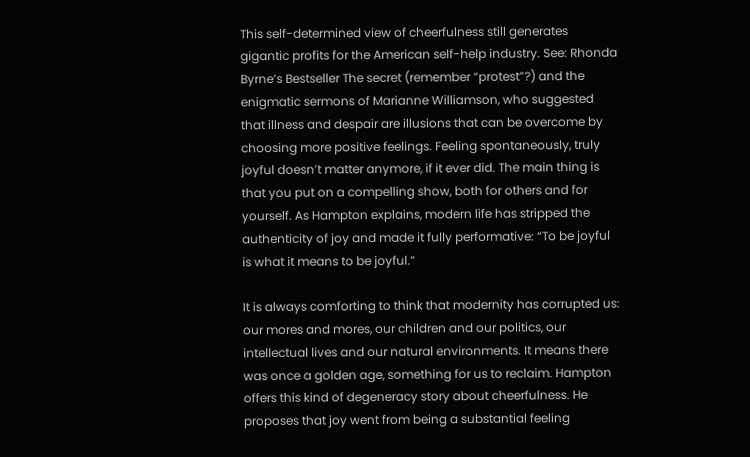This self-determined view of cheerfulness still generates gigantic profits for the American self-help industry. See: Rhonda Byrne’s Bestseller The secret (remember “protest”?) and the enigmatic sermons of Marianne Williamson, who suggested that illness and despair are illusions that can be overcome by choosing more positive feelings. Feeling spontaneously, truly joyful doesn’t matter anymore, if it ever did. The main thing is that you put on a compelling show, both for others and for yourself. As Hampton explains, modern life has stripped the authenticity of joy and made it fully performative: “To be joyful is what it means to be joyful.”

It is always comforting to think that modernity has corrupted us: our mores and mores, our children and our politics, our intellectual lives and our natural environments. It means there was once a golden age, something for us to reclaim. Hampton offers this kind of degeneracy story about cheerfulness. He proposes that joy went from being a substantial feeling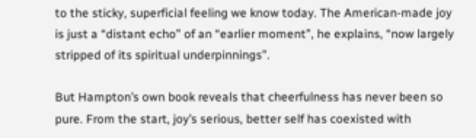to the sticky, superficial feeling we know today. The American-made joy is just a “distant echo” of an “earlier moment”, he explains, “now largely stripped of its spiritual underpinnings”.

But Hampton’s own book reveals that cheerfulness has never been so pure. From the start, joy’s serious, better self has coexisted with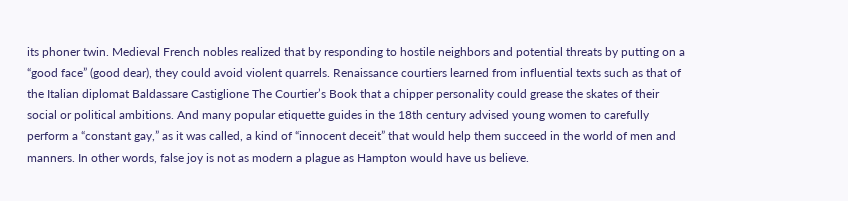its phoner twin. Medieval French nobles realized that by responding to hostile neighbors and potential threats by putting on a “good face” (good dear), they could avoid violent quarrels. Renaissance courtiers learned from influential texts such as that of the Italian diplomat Baldassare Castiglione The Courtier’s Book that a chipper personality could grease the skates of their social or political ambitions. And many popular etiquette guides in the 18th century advised young women to carefully perform a “constant gay,” as it was called, a kind of “innocent deceit” that would help them succeed in the world of men and manners. In other words, false joy is not as modern a plague as Hampton would have us believe.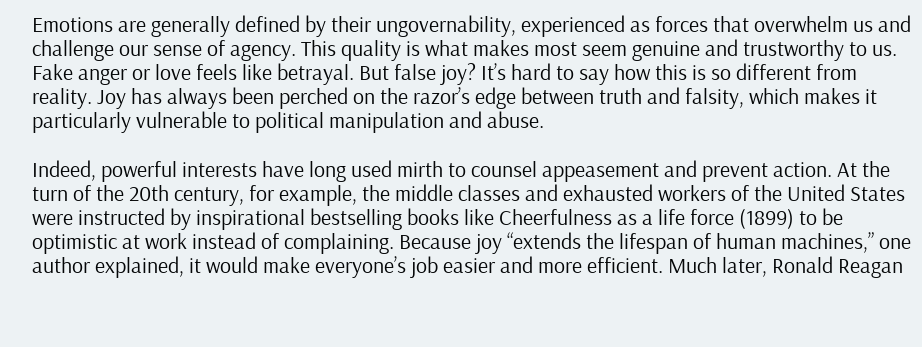Emotions are generally defined by their ungovernability, experienced as forces that overwhelm us and challenge our sense of agency. This quality is what makes most seem genuine and trustworthy to us. Fake anger or love feels like betrayal. But false joy? It’s hard to say how this is so different from reality. Joy has always been perched on the razor’s edge between truth and falsity, which makes it particularly vulnerable to political manipulation and abuse.

Indeed, powerful interests have long used mirth to counsel appeasement and prevent action. At the turn of the 20th century, for example, the middle classes and exhausted workers of the United States were instructed by inspirational bestselling books like Cheerfulness as a life force (1899) to be optimistic at work instead of complaining. Because joy “extends the lifespan of human machines,” one author explained, it would make everyone’s job easier and more efficient. Much later, Ronald Reagan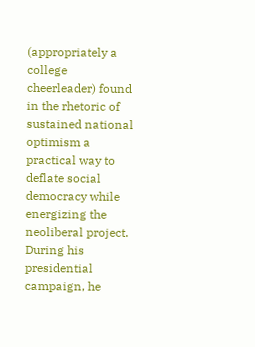(appropriately a college cheerleader) found in the rhetoric of sustained national optimism a practical way to deflate social democracy while energizing the neoliberal project. During his presidential campaign, he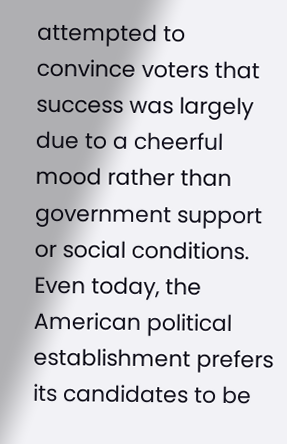attempted to convince voters that success was largely due to a cheerful mood rather than government support or social conditions. Even today, the American political establishment prefers its candidates to be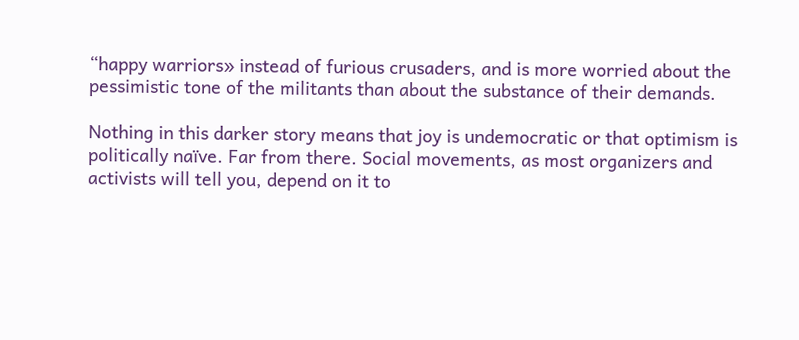“happy warriors» instead of furious crusaders, and is more worried about the pessimistic tone of the militants than about the substance of their demands.

Nothing in this darker story means that joy is undemocratic or that optimism is politically naïve. Far from there. Social movements, as most organizers and activists will tell you, depend on it to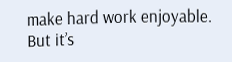make hard work enjoyable. But it’s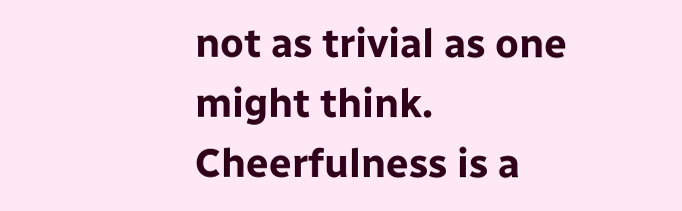not as trivial as one might think. Cheerfulness is a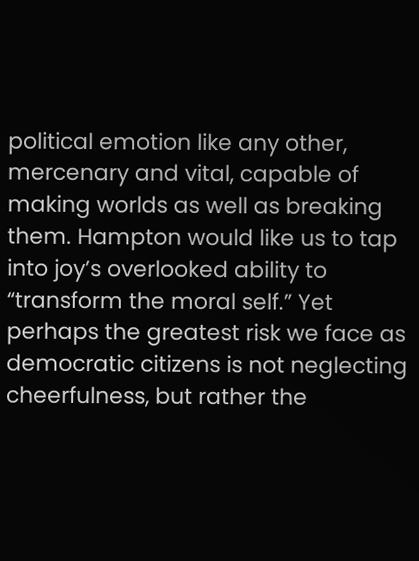political emotion like any other, mercenary and vital, capable of making worlds as well as breaking them. Hampton would like us to tap into joy’s overlooked ability to “transform the moral self.” Yet perhaps the greatest risk we face as democratic citizens is not neglecting cheerfulness, but rather the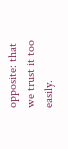opposite: that we trust it too easily.